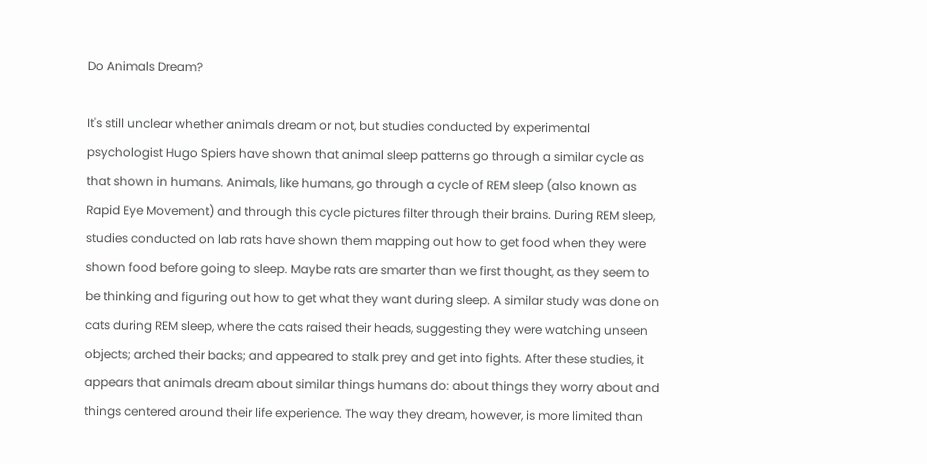Do Animals Dream?

It's still unclear whether animals dream or not, but studies conducted by experimental psychologist Hugo Spiers have shown that animal sleep patterns go through a similar cycle as that shown in humans. Animals, like humans, go through a cycle of REM sleep (also known as Rapid Eye Movement) and through this cycle pictures filter through their brains. During REM sleep, studies conducted on lab rats have shown them mapping out how to get food when they were shown food before going to sleep. Maybe rats are smarter than we first thought, as they seem to be thinking and figuring out how to get what they want during sleep. A similar study was done on cats during REM sleep, where the cats raised their heads, suggesting they were watching unseen objects; arched their backs; and appeared to stalk prey and get into fights. After these studies, it appears that animals dream about similar things humans do: about things they worry about and things centered around their life experience. The way they dream, however, is more limited than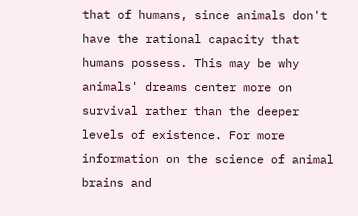that of humans, since animals don't have the rational capacity that humans possess. This may be why animals' dreams center more on survival rather than the deeper levels of existence. For more information on the science of animal brains and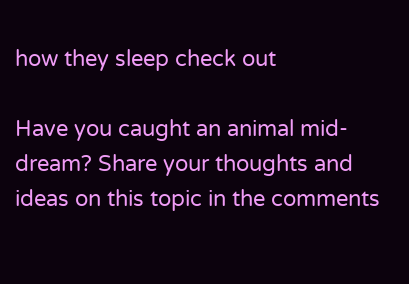how they sleep check out

Have you caught an animal mid-dream? Share your thoughts and ideas on this topic in the comments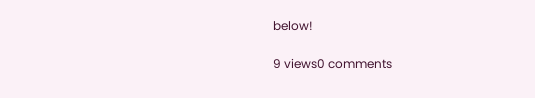below!

9 views0 comments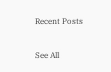Recent Posts

See All